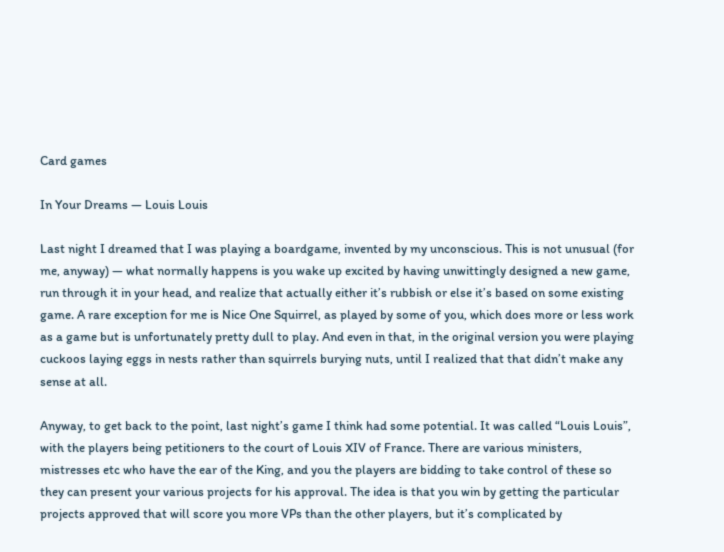Card games

In Your Dreams — Louis Louis

Last night I dreamed that I was playing a boardgame, invented by my unconscious. This is not unusual (for me, anyway) — what normally happens is you wake up excited by having unwittingly designed a new game, run through it in your head, and realize that actually either it’s rubbish or else it’s based on some existing game. A rare exception for me is Nice One Squirrel, as played by some of you, which does more or less work as a game but is unfortunately pretty dull to play. And even in that, in the original version you were playing cuckoos laying eggs in nests rather than squirrels burying nuts, until I realized that that didn’t make any sense at all.

Anyway, to get back to the point, last night’s game I think had some potential. It was called “Louis Louis”, with the players being petitioners to the court of Louis XIV of France. There are various ministers, mistresses etc who have the ear of the King, and you the players are bidding to take control of these so they can present your various projects for his approval. The idea is that you win by getting the particular projects approved that will score you more VPs than the other players, but it’s complicated by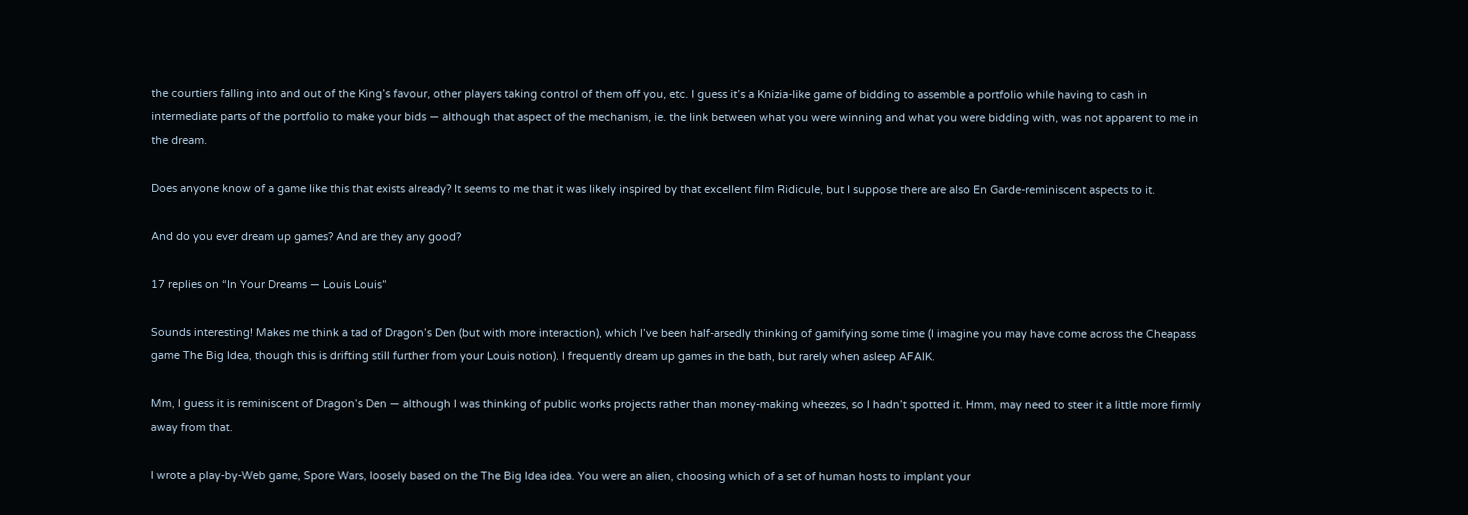the courtiers falling into and out of the King’s favour, other players taking control of them off you, etc. I guess it’s a Knizia-like game of bidding to assemble a portfolio while having to cash in intermediate parts of the portfolio to make your bids — although that aspect of the mechanism, ie. the link between what you were winning and what you were bidding with, was not apparent to me in the dream.

Does anyone know of a game like this that exists already? It seems to me that it was likely inspired by that excellent film Ridicule, but I suppose there are also En Garde-reminiscent aspects to it.

And do you ever dream up games? And are they any good?

17 replies on “In Your Dreams — Louis Louis”

Sounds interesting! Makes me think a tad of Dragon’s Den (but with more interaction), which I’ve been half-arsedly thinking of gamifying some time (I imagine you may have come across the Cheapass game The Big Idea, though this is drifting still further from your Louis notion). I frequently dream up games in the bath, but rarely when asleep AFAIK.

Mm, I guess it is reminiscent of Dragon’s Den — although I was thinking of public works projects rather than money-making wheezes, so I hadn’t spotted it. Hmm, may need to steer it a little more firmly away from that.

I wrote a play-by-Web game, Spore Wars, loosely based on the The Big Idea idea. You were an alien, choosing which of a set of human hosts to implant your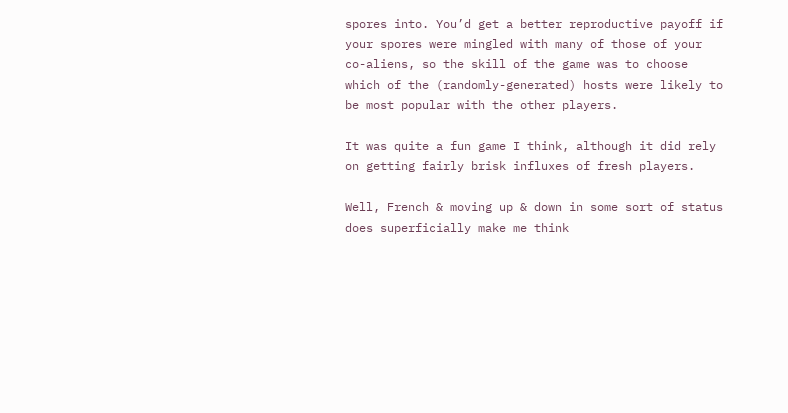spores into. You’d get a better reproductive payoff if your spores were mingled with many of those of your co-aliens, so the skill of the game was to choose which of the (randomly-generated) hosts were likely to be most popular with the other players.

It was quite a fun game I think, although it did rely on getting fairly brisk influxes of fresh players.

Well, French & moving up & down in some sort of status does superficially make me think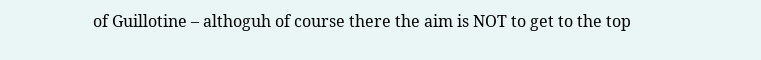of Guillotine – althoguh of course there the aim is NOT to get to the top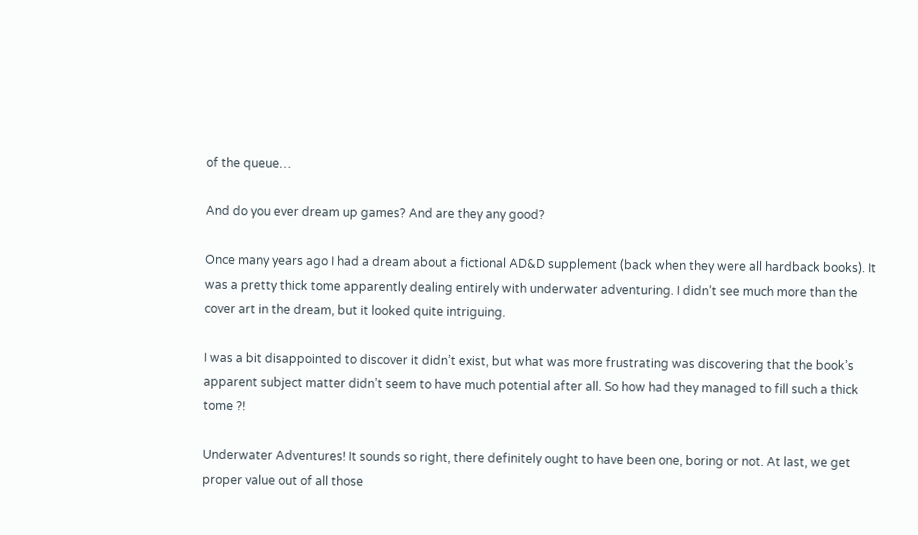of the queue…

And do you ever dream up games? And are they any good?

Once many years ago I had a dream about a fictional AD&D supplement (back when they were all hardback books). It was a pretty thick tome apparently dealing entirely with underwater adventuring. I didn’t see much more than the cover art in the dream, but it looked quite intriguing.

I was a bit disappointed to discover it didn’t exist, but what was more frustrating was discovering that the book’s apparent subject matter didn’t seem to have much potential after all. So how had they managed to fill such a thick tome ?!

Underwater Adventures! It sounds so right, there definitely ought to have been one, boring or not. At last, we get proper value out of all those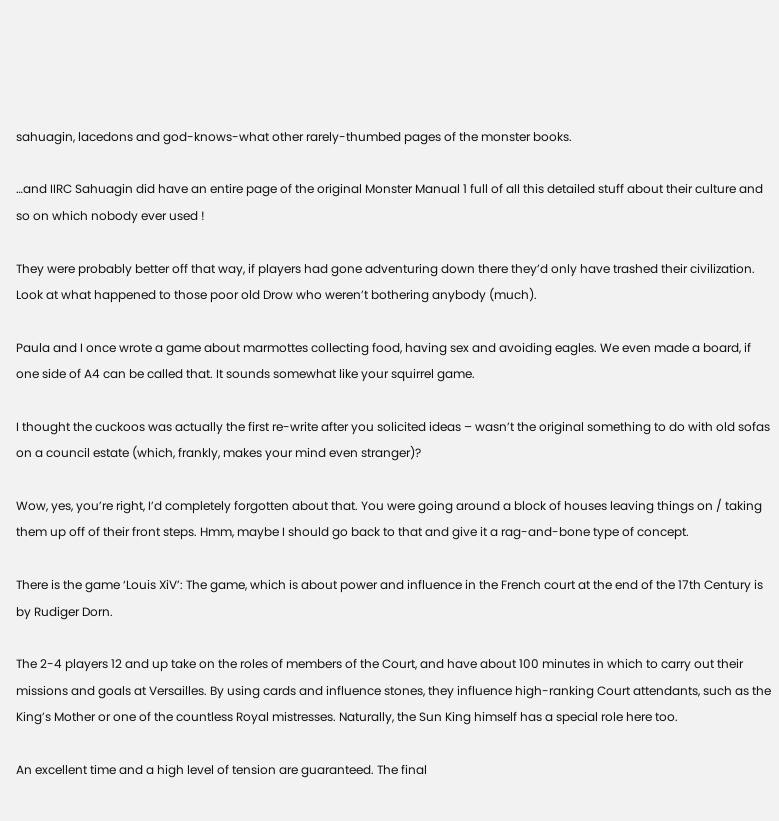sahuagin, lacedons and god-knows-what other rarely-thumbed pages of the monster books.

…and IIRC Sahuagin did have an entire page of the original Monster Manual 1 full of all this detailed stuff about their culture and so on which nobody ever used !

They were probably better off that way, if players had gone adventuring down there they’d only have trashed their civilization. Look at what happened to those poor old Drow who weren’t bothering anybody (much).

Paula and I once wrote a game about marmottes collecting food, having sex and avoiding eagles. We even made a board, if one side of A4 can be called that. It sounds somewhat like your squirrel game.

I thought the cuckoos was actually the first re-write after you solicited ideas – wasn’t the original something to do with old sofas on a council estate (which, frankly, makes your mind even stranger)?

Wow, yes, you’re right, I’d completely forgotten about that. You were going around a block of houses leaving things on / taking them up off of their front steps. Hmm, maybe I should go back to that and give it a rag-and-bone type of concept.

There is the game ‘Louis XiV’: The game, which is about power and influence in the French court at the end of the 17th Century is by Rudiger Dorn.

The 2-4 players 12 and up take on the roles of members of the Court, and have about 100 minutes in which to carry out their missions and goals at Versailles. By using cards and influence stones, they influence high-ranking Court attendants, such as the King’s Mother or one of the countless Royal mistresses. Naturally, the Sun King himself has a special role here too.

An excellent time and a high level of tension are guaranteed. The final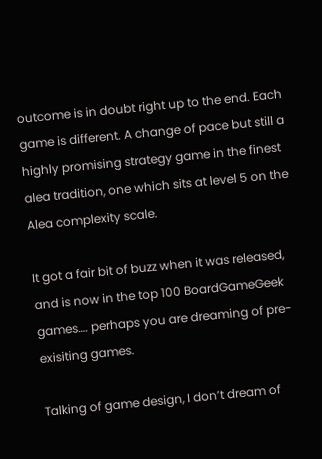outcome is in doubt right up to the end. Each game is different. A change of pace but still a highly promising strategy game in the finest alea tradition, one which sits at level 5 on the Alea complexity scale.

It got a fair bit of buzz when it was released, and is now in the top 100 BoardGameGeek games…. perhaps you are dreaming of pre-exisiting games.

Talking of game design, I don’t dream of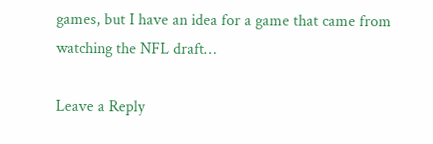games, but I have an idea for a game that came from watching the NFL draft…

Leave a Reply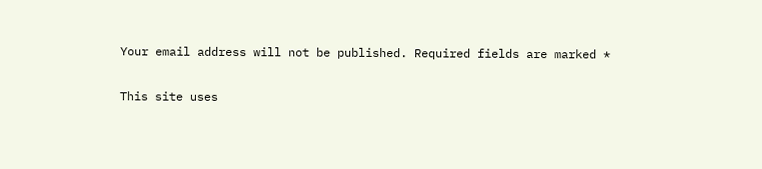Your email address will not be published. Required fields are marked *

This site uses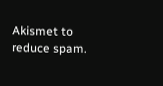Akismet to reduce spam.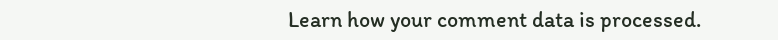Learn how your comment data is processed.